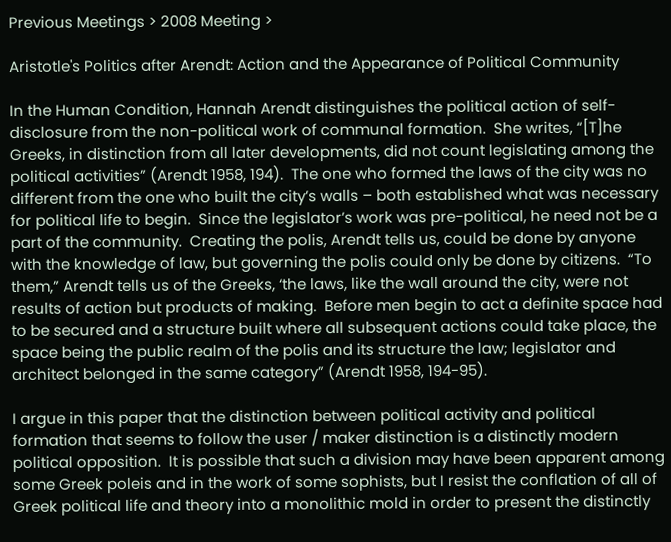Previous Meetings > 2008 Meeting >

Aristotle's Politics after Arendt: Action and the Appearance of Political Community

In the Human Condition, Hannah Arendt distinguishes the political action of self-disclosure from the non-political work of communal formation.  She writes, “[T]he Greeks, in distinction from all later developments, did not count legislating among the political activities” (Arendt 1958, 194).  The one who formed the laws of the city was no different from the one who built the city’s walls – both established what was necessary for political life to begin.  Since the legislator’s work was pre-political, he need not be a part of the community.  Creating the polis, Arendt tells us, could be done by anyone with the knowledge of law, but governing the polis could only be done by citizens.  “To them,” Arendt tells us of the Greeks, ‘the laws, like the wall around the city, were not results of action but products of making.  Before men begin to act a definite space had to be secured and a structure built where all subsequent actions could take place, the space being the public realm of the polis and its structure the law; legislator and architect belonged in the same category” (Arendt 1958, 194-95).

I argue in this paper that the distinction between political activity and political formation that seems to follow the user / maker distinction is a distinctly modern political opposition.  It is possible that such a division may have been apparent among some Greek poleis and in the work of some sophists, but I resist the conflation of all of Greek political life and theory into a monolithic mold in order to present the distinctly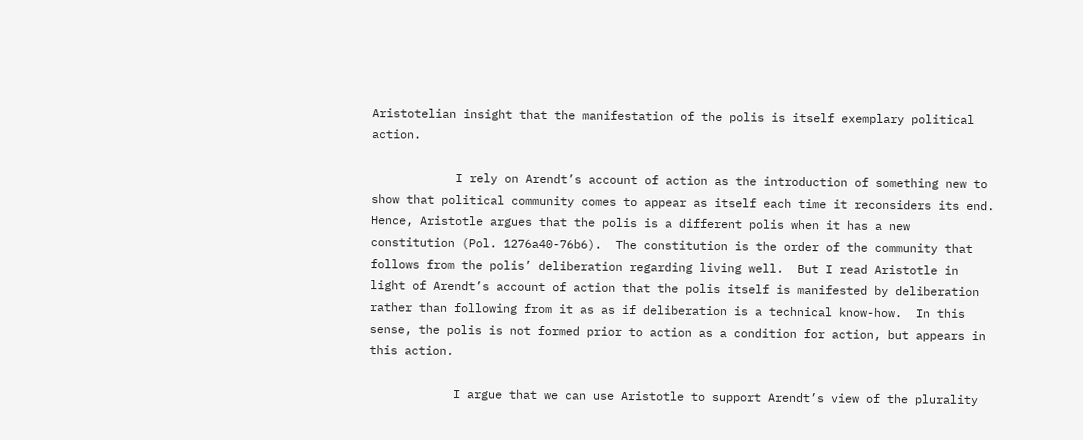Aristotelian insight that the manifestation of the polis is itself exemplary political action.

            I rely on Arendt’s account of action as the introduction of something new to show that political community comes to appear as itself each time it reconsiders its end.  Hence, Aristotle argues that the polis is a different polis when it has a new constitution (Pol. 1276a40-76b6).  The constitution is the order of the community that follows from the polis’ deliberation regarding living well.  But I read Aristotle in light of Arendt’s account of action that the polis itself is manifested by deliberation rather than following from it as as if deliberation is a technical know-how.  In this sense, the polis is not formed prior to action as a condition for action, but appears in this action.

            I argue that we can use Aristotle to support Arendt’s view of the plurality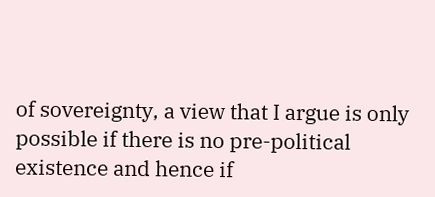of sovereignty, a view that I argue is only possible if there is no pre-political existence and hence if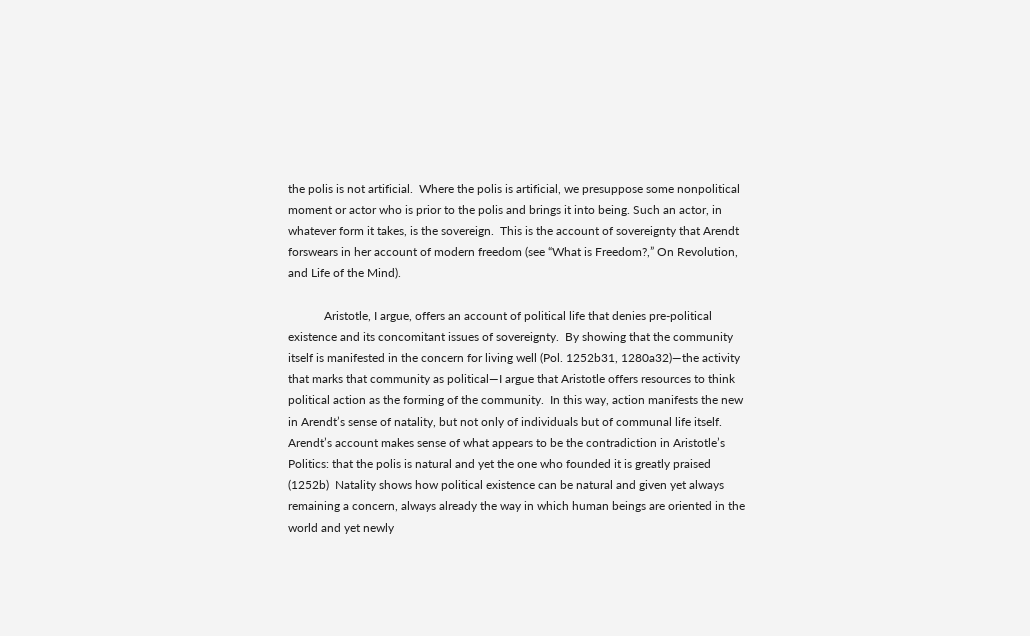the polis is not artificial.  Where the polis is artificial, we presuppose some nonpolitical moment or actor who is prior to the polis and brings it into being. Such an actor, in whatever form it takes, is the sovereign.  This is the account of sovereignty that Arendt forswears in her account of modern freedom (see “What is Freedom?,” On Revolution, and Life of the Mind).

            Aristotle, I argue, offers an account of political life that denies pre-political existence and its concomitant issues of sovereignty.  By showing that the community itself is manifested in the concern for living well (Pol. 1252b31, 1280a32)—the activity that marks that community as political—I argue that Aristotle offers resources to think political action as the forming of the community.  In this way, action manifests the new in Arendt’s sense of natality, but not only of individuals but of communal life itself.  Arendt’s account makes sense of what appears to be the contradiction in Aristotle’s Politics: that the polis is natural and yet the one who founded it is greatly praised (1252b)  Natality shows how political existence can be natural and given yet always remaining a concern, always already the way in which human beings are oriented in the world and yet newly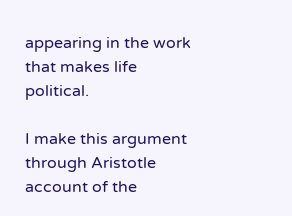appearing in the work that makes life political.

I make this argument through Aristotle account of the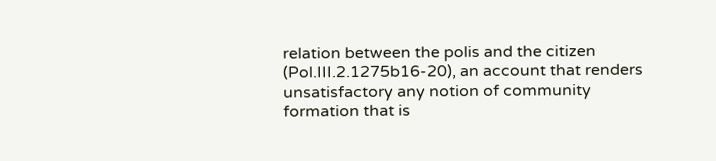relation between the polis and the citizen (Pol.III.2.1275b16-20), an account that renders unsatisfactory any notion of community formation that is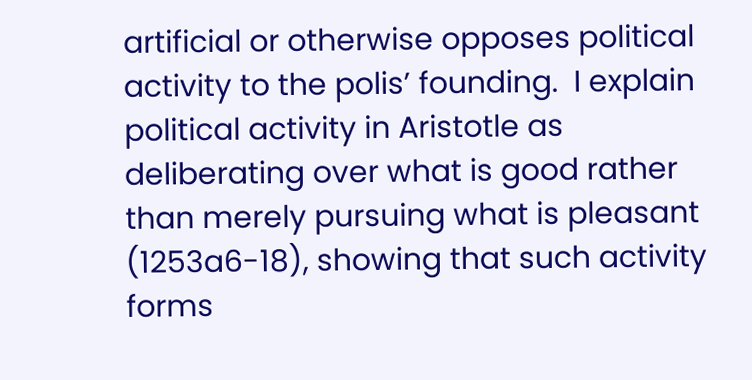artificial or otherwise opposes political activity to the polis’ founding.  I explain political activity in Aristotle as deliberating over what is good rather than merely pursuing what is pleasant (1253a6-18), showing that such activity forms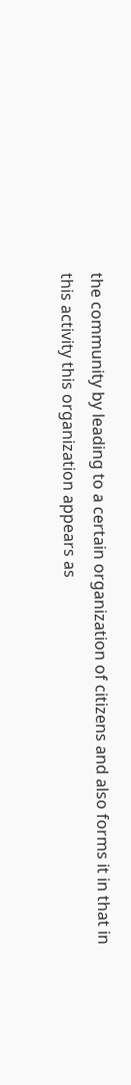the community by leading to a certain organization of citizens and also forms it in that in this activity this organization appears as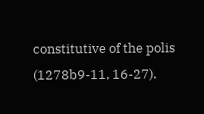constitutive of the polis (1278b9-11, 16-27).